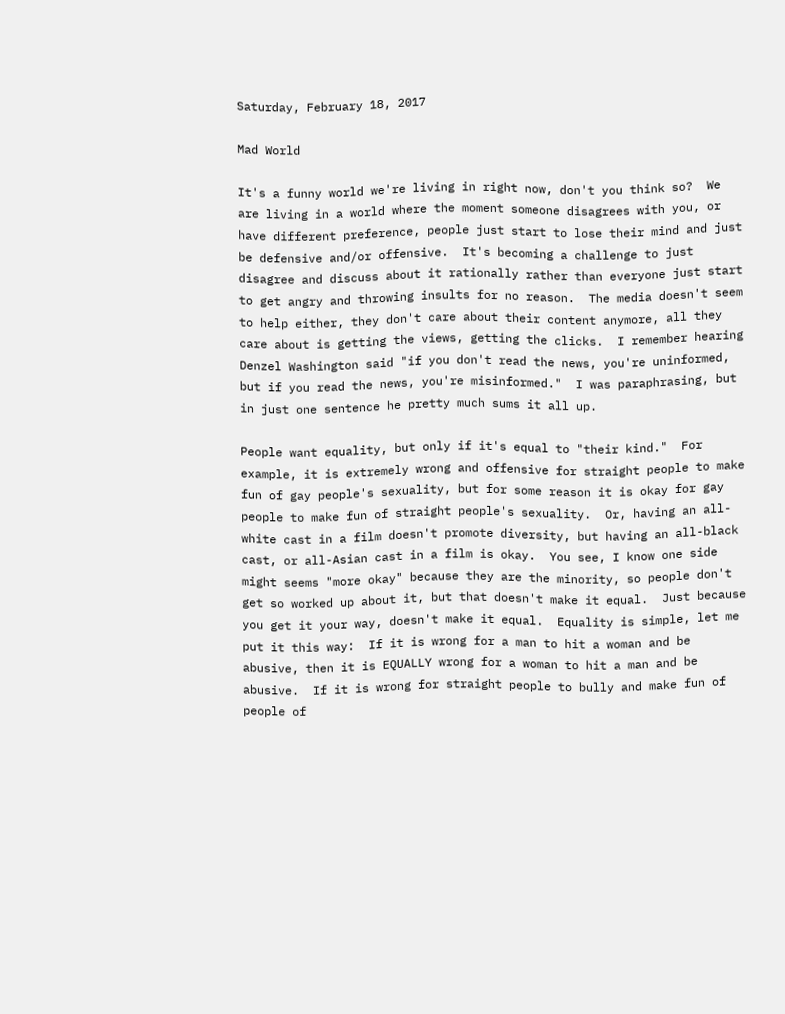Saturday, February 18, 2017

Mad World

It's a funny world we're living in right now, don't you think so?  We are living in a world where the moment someone disagrees with you, or have different preference, people just start to lose their mind and just be defensive and/or offensive.  It's becoming a challenge to just disagree and discuss about it rationally rather than everyone just start to get angry and throwing insults for no reason.  The media doesn't seem to help either, they don't care about their content anymore, all they care about is getting the views, getting the clicks.  I remember hearing Denzel Washington said "if you don't read the news, you're uninformed, but if you read the news, you're misinformed."  I was paraphrasing, but in just one sentence he pretty much sums it all up.

People want equality, but only if it's equal to "their kind."  For example, it is extremely wrong and offensive for straight people to make fun of gay people's sexuality, but for some reason it is okay for gay people to make fun of straight people's sexuality.  Or, having an all-white cast in a film doesn't promote diversity, but having an all-black cast, or all-Asian cast in a film is okay.  You see, I know one side might seems "more okay" because they are the minority, so people don't get so worked up about it, but that doesn't make it equal.  Just because you get it your way, doesn't make it equal.  Equality is simple, let me put it this way:  If it is wrong for a man to hit a woman and be abusive, then it is EQUALLY wrong for a woman to hit a man and be abusive.  If it is wrong for straight people to bully and make fun of people of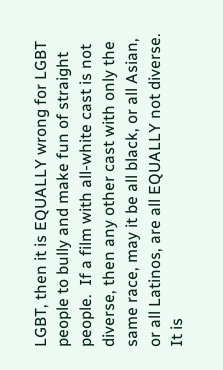LGBT, then it is EQUALLY wrong for LGBT people to bully and make fun of straight people.  If a film with all-white cast is not diverse, then any other cast with only the same race, may it be all black, or all Asian, or all Latinos, are all EQUALLY not diverse.  It is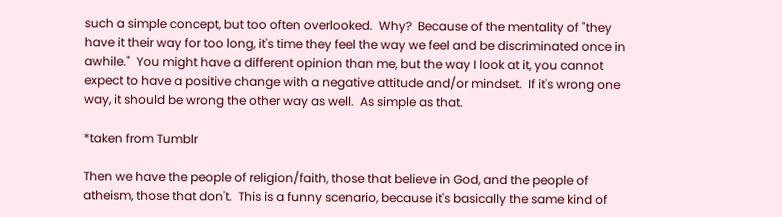such a simple concept, but too often overlooked.  Why?  Because of the mentality of "they have it their way for too long, it's time they feel the way we feel and be discriminated once in awhile."  You might have a different opinion than me, but the way I look at it, you cannot expect to have a positive change with a negative attitude and/or mindset.  If it's wrong one way, it should be wrong the other way as well.  As simple as that.

*taken from Tumblr

Then we have the people of religion/faith, those that believe in God, and the people of atheism, those that don't.  This is a funny scenario, because it's basically the same kind of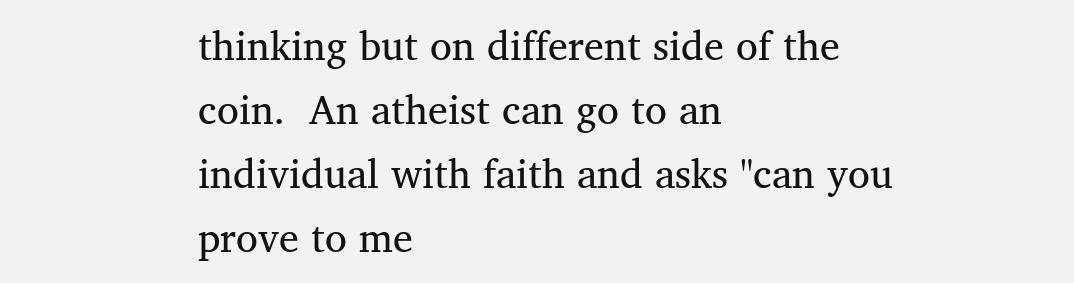thinking but on different side of the coin.  An atheist can go to an individual with faith and asks "can you prove to me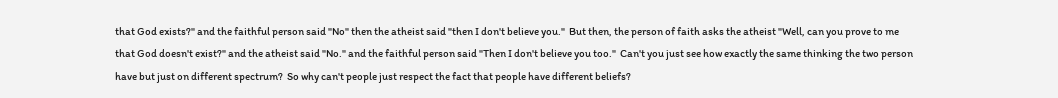that God exists?" and the faithful person said "No" then the atheist said "then I don't believe you."  But then, the person of faith asks the atheist "Well, can you prove to me that God doesn't exist?" and the atheist said "No." and the faithful person said "Then I don't believe you too."  Can't you just see how exactly the same thinking the two person have but just on different spectrum?  So why can't people just respect the fact that people have different beliefs?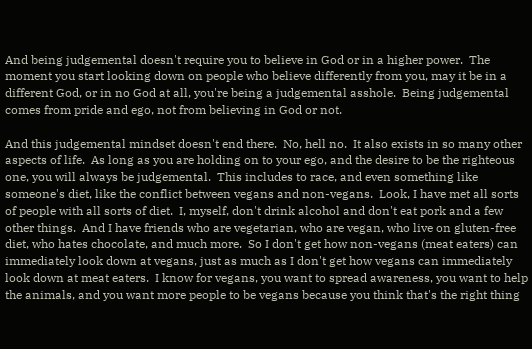And being judgemental doesn't require you to believe in God or in a higher power.  The moment you start looking down on people who believe differently from you, may it be in a different God, or in no God at all, you're being a judgemental asshole.  Being judgemental comes from pride and ego, not from believing in God or not.

And this judgemental mindset doesn't end there.  No, hell no.  It also exists in so many other aspects of life.  As long as you are holding on to your ego, and the desire to be the righteous one, you will always be judgemental.  This includes to race, and even something like someone's diet, like the conflict between vegans and non-vegans.  Look, I have met all sorts of people with all sorts of diet.  I, myself, don't drink alcohol and don't eat pork and a few other things.  And I have friends who are vegetarian, who are vegan, who live on gluten-free diet, who hates chocolate, and much more.  So I don't get how non-vegans (meat eaters) can immediately look down at vegans, just as much as I don't get how vegans can immediately look down at meat eaters.  I know for vegans, you want to spread awareness, you want to help the animals, and you want more people to be vegans because you think that's the right thing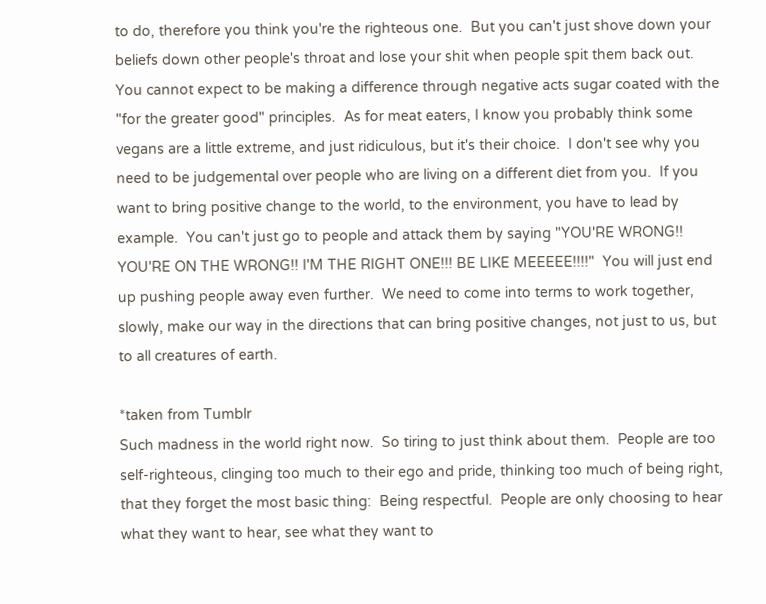to do, therefore you think you're the righteous one.  But you can't just shove down your beliefs down other people's throat and lose your shit when people spit them back out.  You cannot expect to be making a difference through negative acts sugar coated with the "for the greater good" principles.  As for meat eaters, I know you probably think some vegans are a little extreme, and just ridiculous, but it's their choice.  I don't see why you need to be judgemental over people who are living on a different diet from you.  If you want to bring positive change to the world, to the environment, you have to lead by example.  You can't just go to people and attack them by saying "YOU'RE WRONG!! YOU'RE ON THE WRONG!! I'M THE RIGHT ONE!!! BE LIKE MEEEEE!!!!"  You will just end up pushing people away even further.  We need to come into terms to work together, slowly, make our way in the directions that can bring positive changes, not just to us, but to all creatures of earth.

*taken from Tumblr
Such madness in the world right now.  So tiring to just think about them.  People are too self-righteous, clinging too much to their ego and pride, thinking too much of being right, that they forget the most basic thing:  Being respectful.  People are only choosing to hear what they want to hear, see what they want to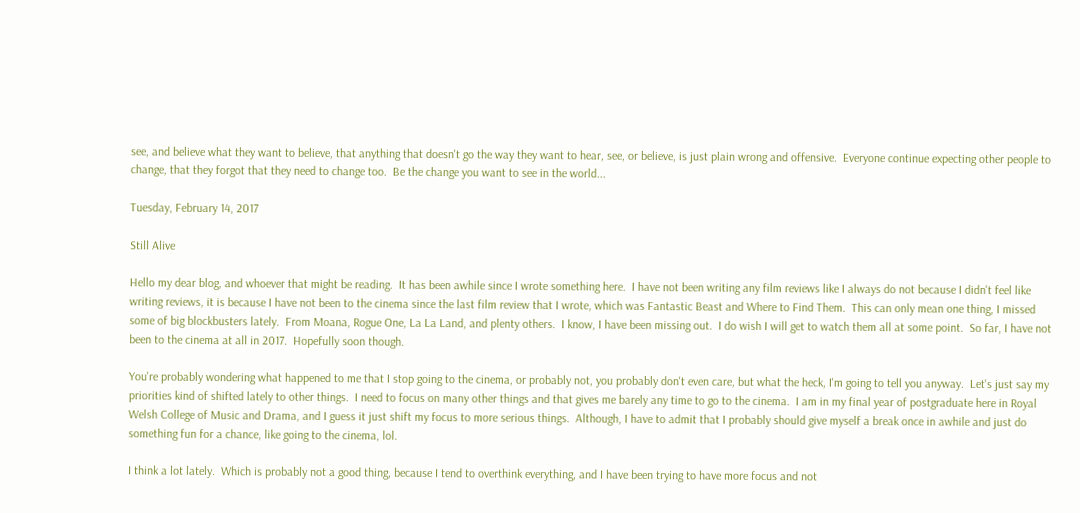see, and believe what they want to believe, that anything that doesn't go the way they want to hear, see, or believe, is just plain wrong and offensive.  Everyone continue expecting other people to change, that they forgot that they need to change too.  Be the change you want to see in the world...

Tuesday, February 14, 2017

Still Alive

Hello my dear blog, and whoever that might be reading.  It has been awhile since I wrote something here.  I have not been writing any film reviews like I always do not because I didn't feel like writing reviews, it is because I have not been to the cinema since the last film review that I wrote, which was Fantastic Beast and Where to Find Them.  This can only mean one thing, I missed some of big blockbusters lately.  From Moana, Rogue One, La La Land, and plenty others.  I know, I have been missing out.  I do wish I will get to watch them all at some point.  So far, I have not been to the cinema at all in 2017.  Hopefully soon though.

You're probably wondering what happened to me that I stop going to the cinema, or probably not, you probably don't even care, but what the heck, I'm going to tell you anyway.  Let's just say my priorities kind of shifted lately to other things.  I need to focus on many other things and that gives me barely any time to go to the cinema.  I am in my final year of postgraduate here in Royal Welsh College of Music and Drama, and I guess it just shift my focus to more serious things.  Although, I have to admit that I probably should give myself a break once in awhile and just do something fun for a chance, like going to the cinema, lol.

I think a lot lately.  Which is probably not a good thing, because I tend to overthink everything, and I have been trying to have more focus and not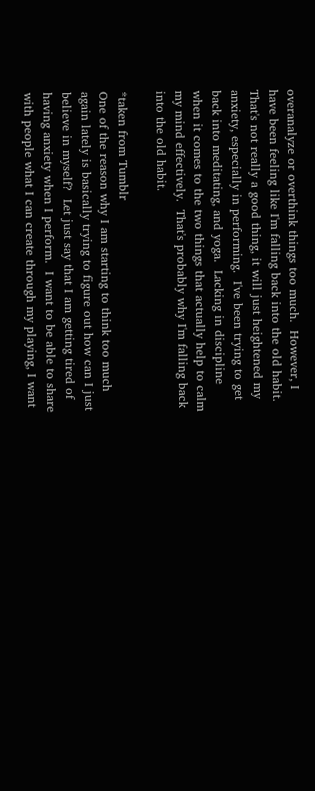overanalyze or overthink things too much.  However, I have been feeling like I'm falling back into the old habit.  That's not really a good thing, it will just heightened my anxiety, especially in performing.  I've been trying to get back into meditating, and yoga.  Lacking in discipline when it comes to the two things that actually help to calm my mind effectively.  That's probably why I'm falling back into the old habit.

*taken from Tumblr
One of the reason why I am starting to think too much again lately is basically trying to figure out how can I just believe in myself?  Let just say that I am getting tired of having anxiety when I perform.  I want to be able to share with people what I can create through my playing, I want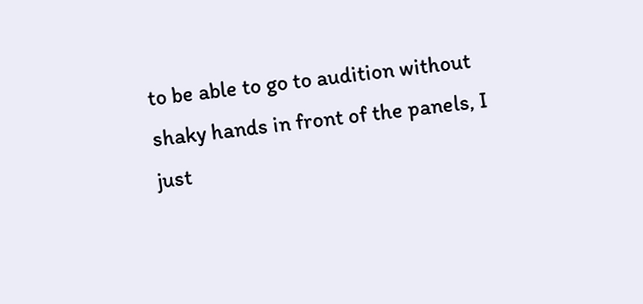to be able to go to audition without shaky hands in front of the panels, I just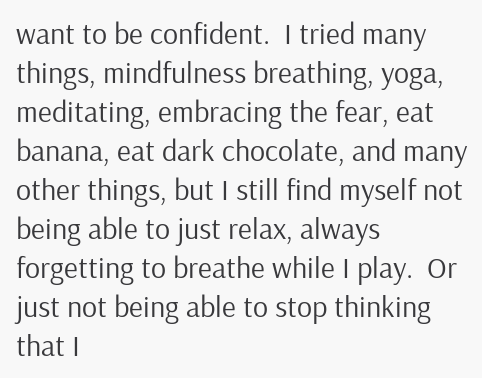want to be confident.  I tried many things, mindfulness breathing, yoga, meditating, embracing the fear, eat banana, eat dark chocolate, and many other things, but I still find myself not being able to just relax, always forgetting to breathe while I play.  Or just not being able to stop thinking that I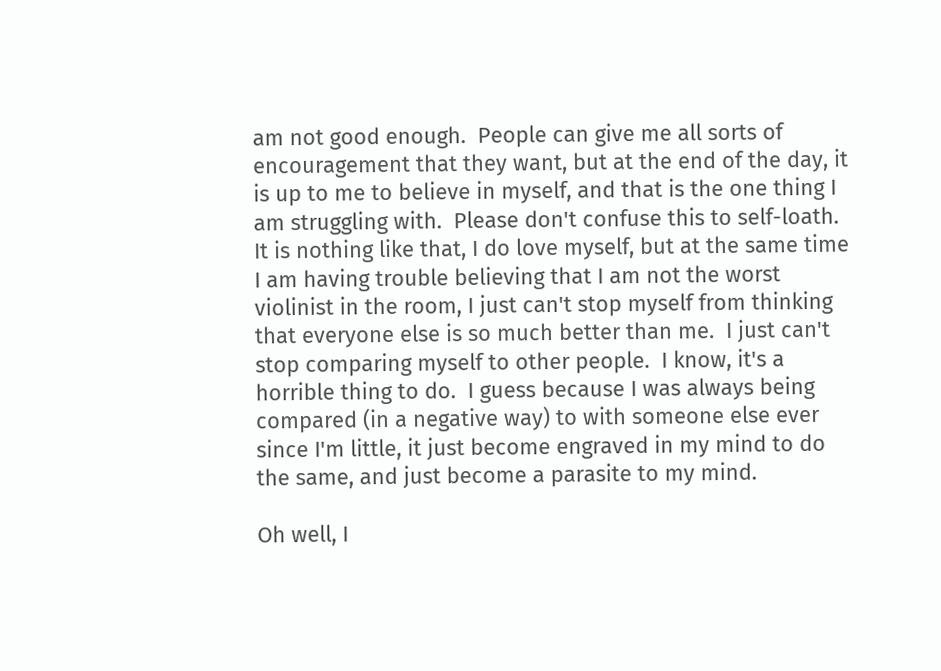am not good enough.  People can give me all sorts of encouragement that they want, but at the end of the day, it is up to me to believe in myself, and that is the one thing I am struggling with.  Please don't confuse this to self-loath.  It is nothing like that, I do love myself, but at the same time I am having trouble believing that I am not the worst violinist in the room, I just can't stop myself from thinking that everyone else is so much better than me.  I just can't stop comparing myself to other people.  I know, it's a horrible thing to do.  I guess because I was always being compared (in a negative way) to with someone else ever since I'm little, it just become engraved in my mind to do the same, and just become a parasite to my mind.

Oh well, I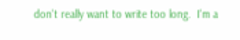don't really want to write too long.  I'm a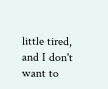little tired, and I don't want to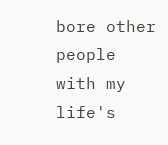bore other people with my life's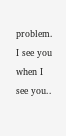problem.  I see you when I see you..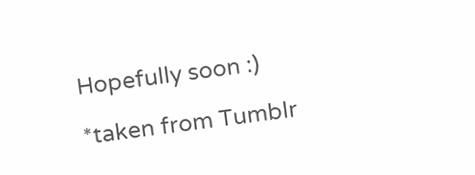Hopefully soon :)

*taken from Tumblr